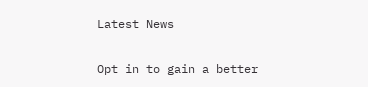Latest News

Opt in to gain a better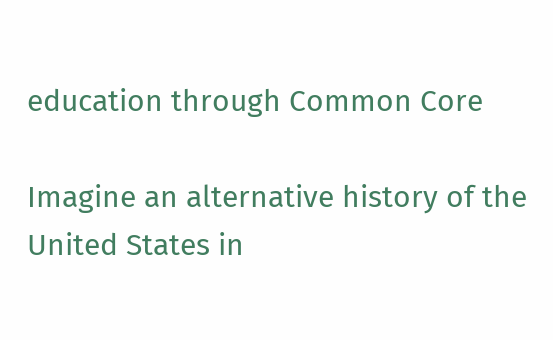education through Common Core

Imagine an alternative history of the United States in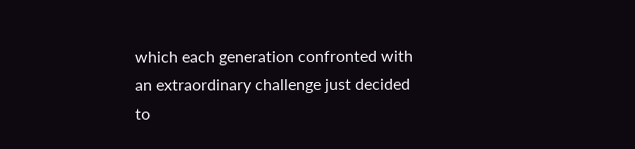which each generation confronted with an extraordinary challenge just decided to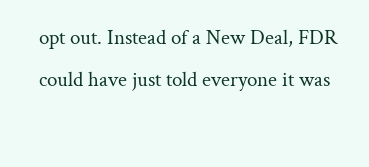opt out. Instead of a New Deal, FDR could have just told everyone it was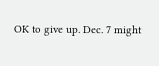OK to give up. Dec. 7 might